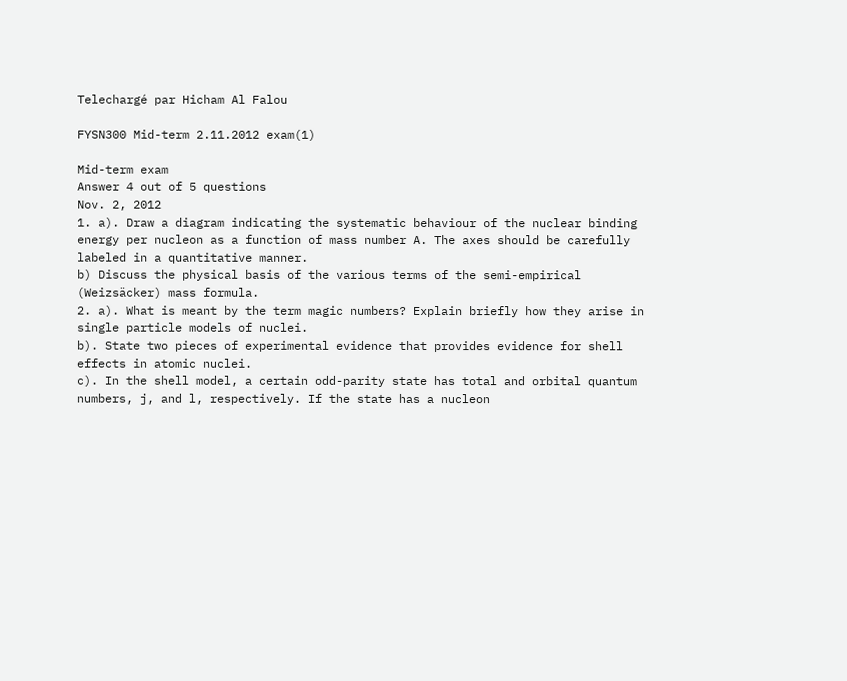Telechargé par Hicham Al Falou

FYSN300 Mid-term 2.11.2012 exam(1)

Mid-term exam
Answer 4 out of 5 questions
Nov. 2, 2012
1. a). Draw a diagram indicating the systematic behaviour of the nuclear binding
energy per nucleon as a function of mass number A. The axes should be carefully
labeled in a quantitative manner.
b) Discuss the physical basis of the various terms of the semi-empirical
(Weizsäcker) mass formula.
2. a). What is meant by the term magic numbers? Explain briefly how they arise in
single particle models of nuclei.
b). State two pieces of experimental evidence that provides evidence for shell
effects in atomic nuclei.
c). In the shell model, a certain odd-parity state has total and orbital quantum
numbers, j, and l, respectively. If the state has a nucleon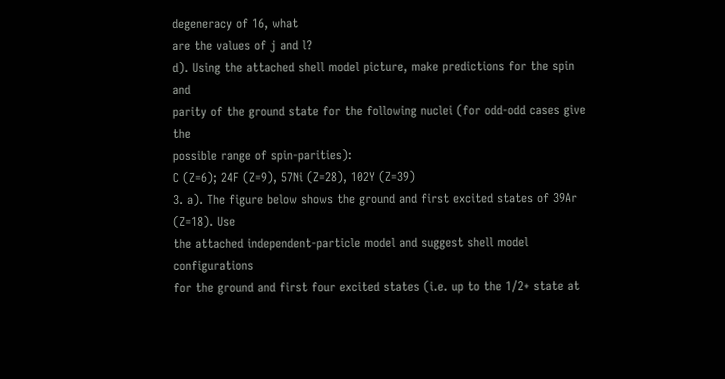degeneracy of 16, what
are the values of j and l?
d). Using the attached shell model picture, make predictions for the spin and
parity of the ground state for the following nuclei (for odd-odd cases give the
possible range of spin-parities):
C (Z=6); 24F (Z=9), 57Ni (Z=28), 102Y (Z=39)
3. a). The figure below shows the ground and first excited states of 39Ar (Z=18). Use
the attached independent-particle model and suggest shell model configurations
for the ground and first four excited states (i.e. up to the 1/2+ state at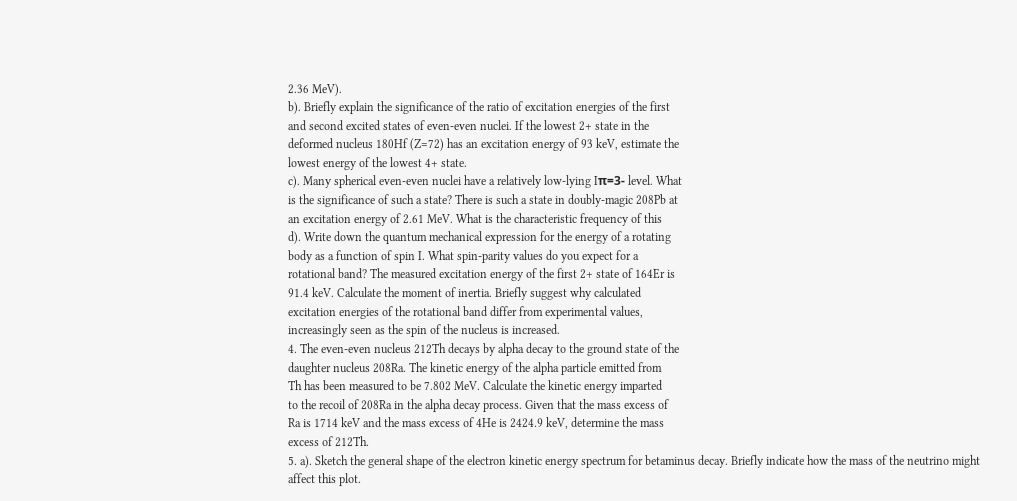2.36 MeV).
b). Briefly explain the significance of the ratio of excitation energies of the first
and second excited states of even-even nuclei. If the lowest 2+ state in the
deformed nucleus 180Hf (Z=72) has an excitation energy of 93 keV, estimate the
lowest energy of the lowest 4+ state.
c). Many spherical even-even nuclei have a relatively low-lying Iπ=3- level. What
is the significance of such a state? There is such a state in doubly-magic 208Pb at
an excitation energy of 2.61 MeV. What is the characteristic frequency of this
d). Write down the quantum mechanical expression for the energy of a rotating
body as a function of spin I. What spin-parity values do you expect for a
rotational band? The measured excitation energy of the first 2+ state of 164Er is
91.4 keV. Calculate the moment of inertia. Briefly suggest why calculated
excitation energies of the rotational band differ from experimental values,
increasingly seen as the spin of the nucleus is increased.
4. The even-even nucleus 212Th decays by alpha decay to the ground state of the
daughter nucleus 208Ra. The kinetic energy of the alpha particle emitted from
Th has been measured to be 7.802 MeV. Calculate the kinetic energy imparted
to the recoil of 208Ra in the alpha decay process. Given that the mass excess of
Ra is 1714 keV and the mass excess of 4He is 2424.9 keV, determine the mass
excess of 212Th.
5. a). Sketch the general shape of the electron kinetic energy spectrum for betaminus decay. Briefly indicate how the mass of the neutrino might affect this plot.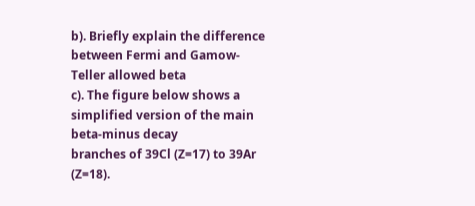b). Briefly explain the difference between Fermi and Gamow-Teller allowed beta
c). The figure below shows a simplified version of the main beta-minus decay
branches of 39Cl (Z=17) to 39Ar (Z=18).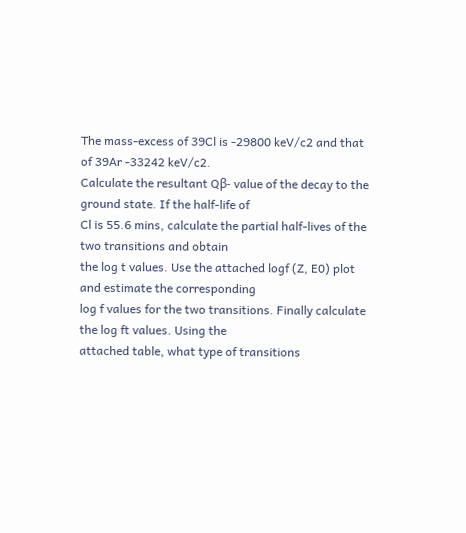The mass-excess of 39Cl is -29800 keV/c2 and that of 39Ar -33242 keV/c2.
Calculate the resultant Qβ- value of the decay to the ground state. If the half-life of
Cl is 55.6 mins, calculate the partial half-lives of the two transitions and obtain
the log t values. Use the attached logf (Z, E0) plot and estimate the corresponding
log f values for the two transitions. Finally calculate the log ft values. Using the
attached table, what type of transitions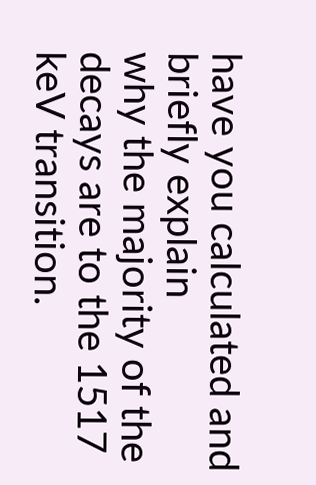have you calculated and briefly explain
why the majority of the decays are to the 1517 keV transition.